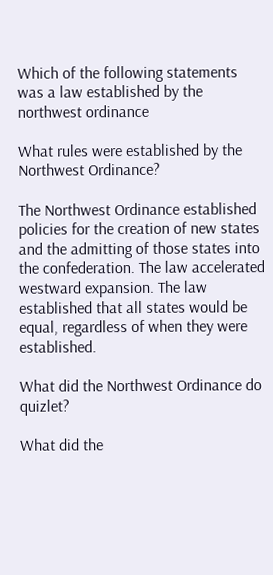Which of the following statements was a law established by the northwest ordinance

What rules were established by the Northwest Ordinance?

The Northwest Ordinance established policies for the creation of new states and the admitting of those states into the confederation. The law accelerated westward expansion. The law established that all states would be equal, regardless of when they were established.

What did the Northwest Ordinance do quizlet?

What did the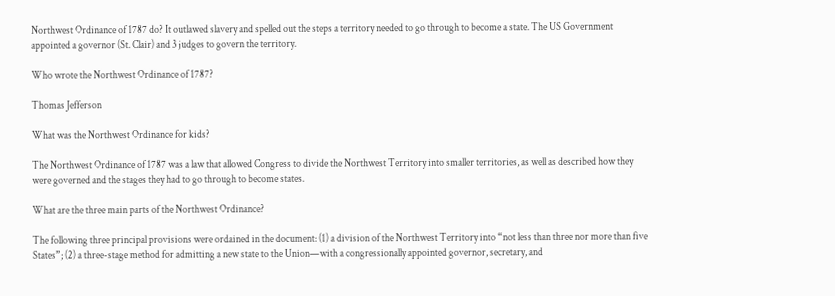Northwest Ordinance of 1787 do? It outlawed slavery and spelled out the steps a territory needed to go through to become a state. The US Government appointed a governor (St. Clair) and 3 judges to govern the territory.

Who wrote the Northwest Ordinance of 1787?

Thomas Jefferson

What was the Northwest Ordinance for kids?

The Northwest Ordinance of 1787 was a law that allowed Congress to divide the Northwest Territory into smaller territories, as well as described how they were governed and the stages they had to go through to become states.

What are the three main parts of the Northwest Ordinance?

The following three principal provisions were ordained in the document: (1) a division of the Northwest Territory into “not less than three nor more than five States”; (2) a three-stage method for admitting a new state to the Union—with a congressionally appointed governor, secretary, and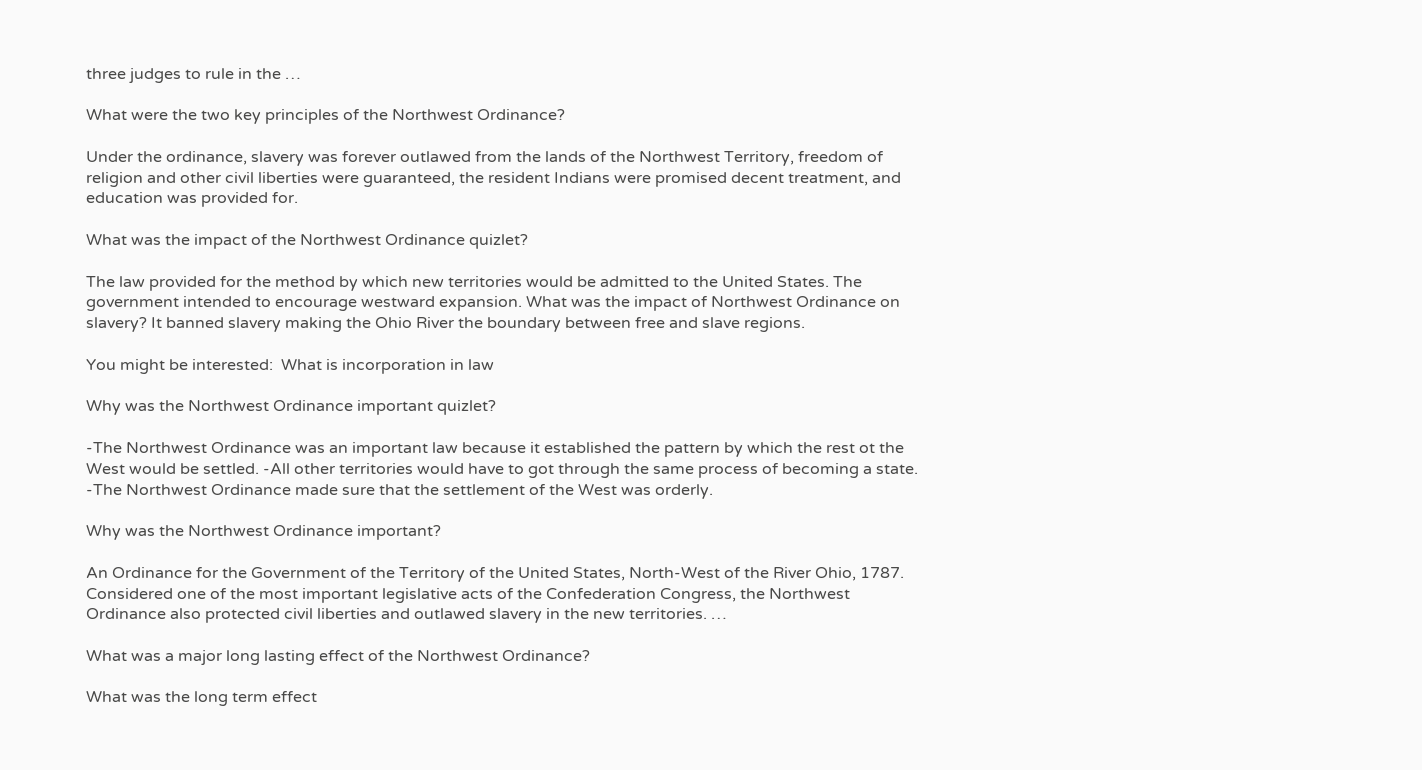three judges to rule in the …

What were the two key principles of the Northwest Ordinance?

Under the ordinance, slavery was forever outlawed from the lands of the Northwest Territory, freedom of religion and other civil liberties were guaranteed, the resident Indians were promised decent treatment, and education was provided for.

What was the impact of the Northwest Ordinance quizlet?

The law provided for the method by which new territories would be admitted to the United States. The government intended to encourage westward expansion. What was the impact of Northwest Ordinance on slavery? It banned slavery making the Ohio River the boundary between free and slave regions.

You might be interested:  What is incorporation in law

Why was the Northwest Ordinance important quizlet?

-The Northwest Ordinance was an important law because it established the pattern by which the rest ot the West would be settled. -All other territories would have to got through the same process of becoming a state. -The Northwest Ordinance made sure that the settlement of the West was orderly.

Why was the Northwest Ordinance important?

An Ordinance for the Government of the Territory of the United States, North-West of the River Ohio, 1787. Considered one of the most important legislative acts of the Confederation Congress, the Northwest Ordinance also protected civil liberties and outlawed slavery in the new territories. …

What was a major long lasting effect of the Northwest Ordinance?

What was the long term effect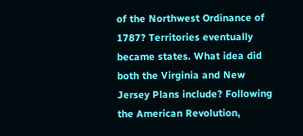of the Northwest Ordinance of 1787? Territories eventually became states. What idea did both the Virginia and New Jersey Plans include? Following the American Revolution,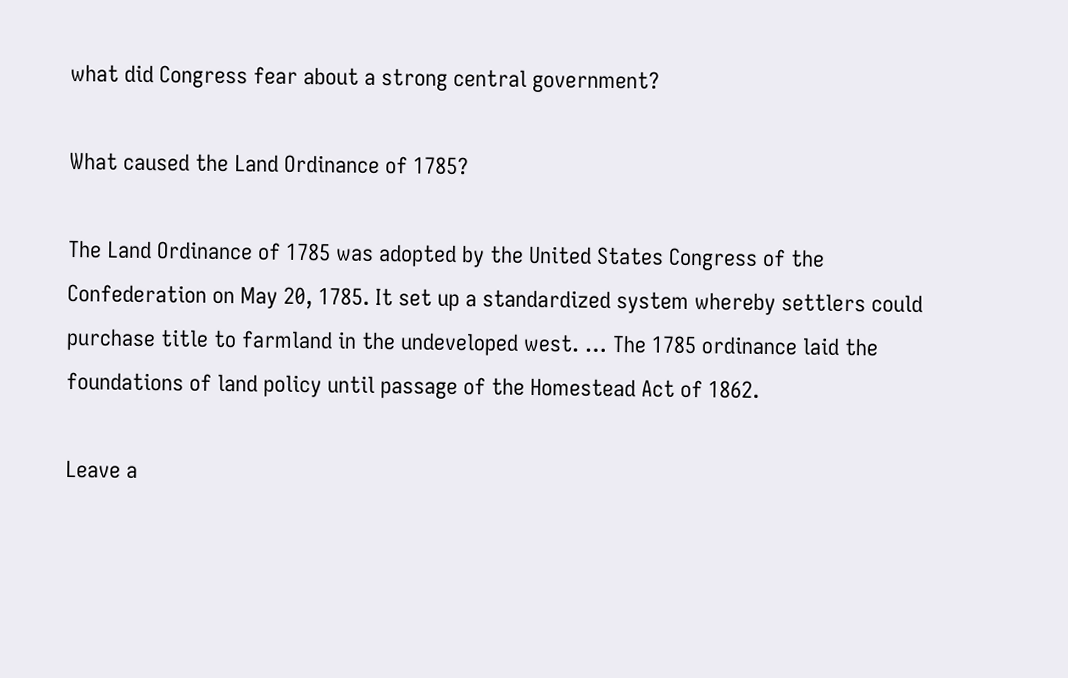what did Congress fear about a strong central government?

What caused the Land Ordinance of 1785?

The Land Ordinance of 1785 was adopted by the United States Congress of the Confederation on May 20, 1785. It set up a standardized system whereby settlers could purchase title to farmland in the undeveloped west. … The 1785 ordinance laid the foundations of land policy until passage of the Homestead Act of 1862.

Leave a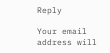Reply

Your email address will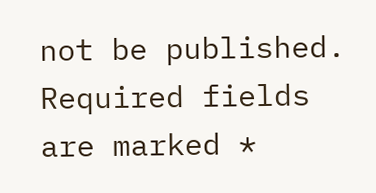not be published. Required fields are marked *